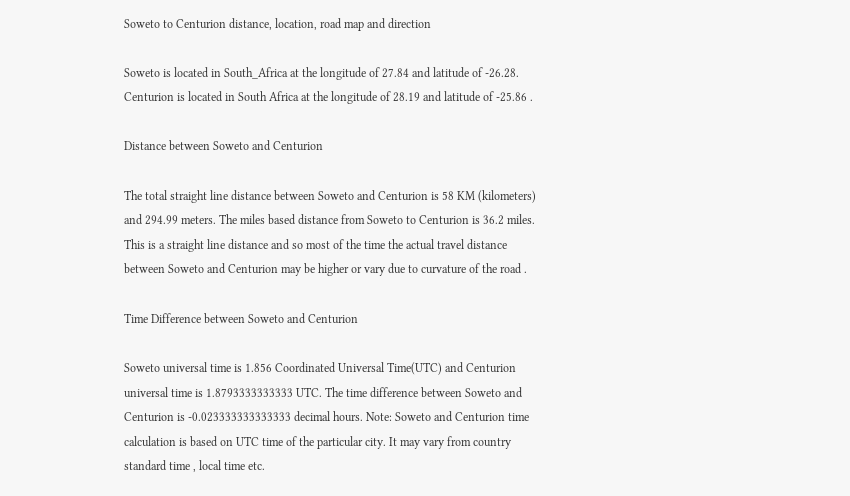Soweto to Centurion distance, location, road map and direction

Soweto is located in South_Africa at the longitude of 27.84 and latitude of -26.28. Centurion is located in South Africa at the longitude of 28.19 and latitude of -25.86 .

Distance between Soweto and Centurion

The total straight line distance between Soweto and Centurion is 58 KM (kilometers) and 294.99 meters. The miles based distance from Soweto to Centurion is 36.2 miles. This is a straight line distance and so most of the time the actual travel distance between Soweto and Centurion may be higher or vary due to curvature of the road .

Time Difference between Soweto and Centurion

Soweto universal time is 1.856 Coordinated Universal Time(UTC) and Centurion universal time is 1.8793333333333 UTC. The time difference between Soweto and Centurion is -0.023333333333333 decimal hours. Note: Soweto and Centurion time calculation is based on UTC time of the particular city. It may vary from country standard time , local time etc.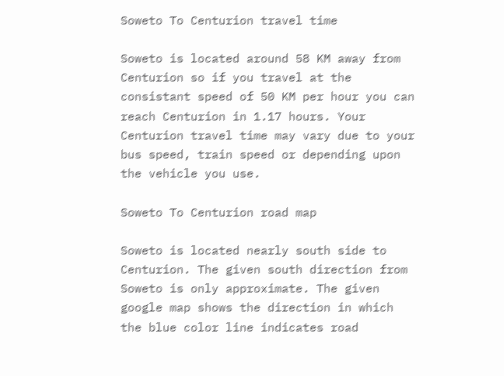Soweto To Centurion travel time

Soweto is located around 58 KM away from Centurion so if you travel at the consistant speed of 50 KM per hour you can reach Centurion in 1.17 hours. Your Centurion travel time may vary due to your bus speed, train speed or depending upon the vehicle you use.

Soweto To Centurion road map

Soweto is located nearly south side to Centurion. The given south direction from Soweto is only approximate. The given google map shows the direction in which the blue color line indicates road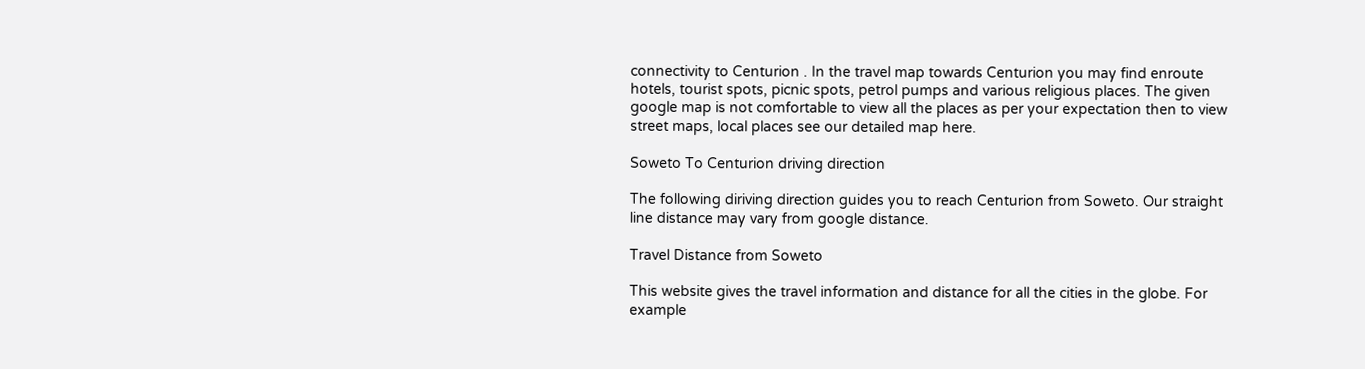connectivity to Centurion . In the travel map towards Centurion you may find enroute hotels, tourist spots, picnic spots, petrol pumps and various religious places. The given google map is not comfortable to view all the places as per your expectation then to view street maps, local places see our detailed map here.

Soweto To Centurion driving direction

The following diriving direction guides you to reach Centurion from Soweto. Our straight line distance may vary from google distance.

Travel Distance from Soweto

This website gives the travel information and distance for all the cities in the globe. For example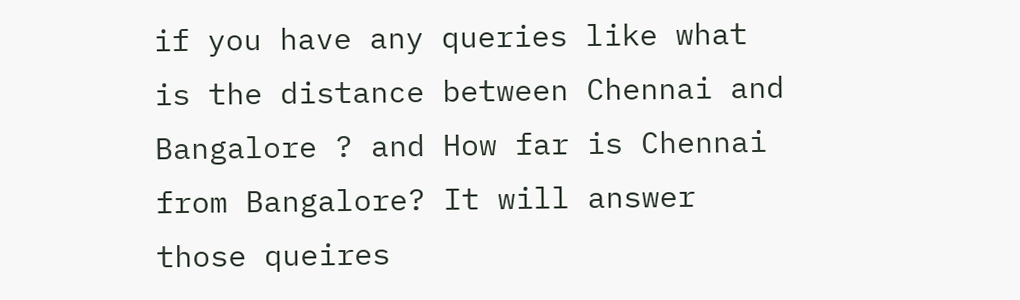if you have any queries like what is the distance between Chennai and Bangalore ? and How far is Chennai from Bangalore? It will answer those queires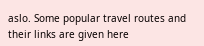aslo. Some popular travel routes and their links are given here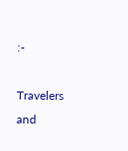:-

Travelers and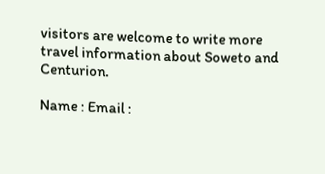visitors are welcome to write more travel information about Soweto and Centurion.

Name : Email :